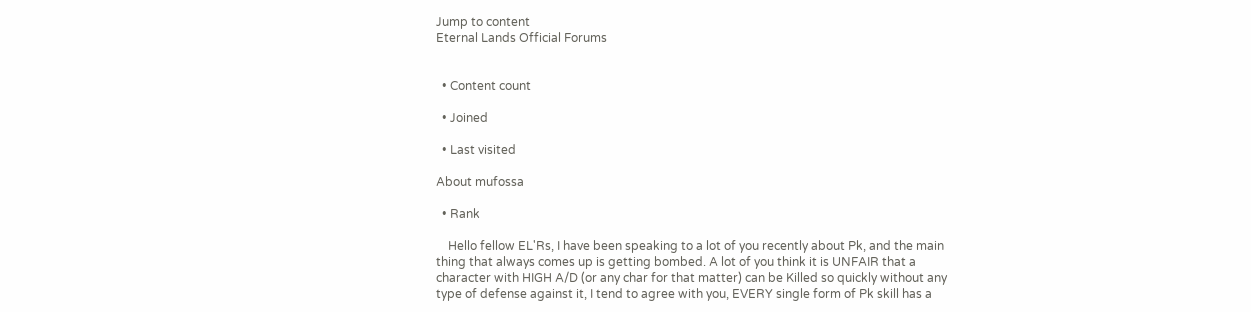Jump to content
Eternal Lands Official Forums


  • Content count

  • Joined

  • Last visited

About mufossa

  • Rank

    Hello fellow EL'Rs, I have been speaking to a lot of you recently about Pk, and the main thing that always comes up is getting bombed. A lot of you think it is UNFAIR that a character with HIGH A/D (or any char for that matter) can be Killed so quickly without any type of defense against it, I tend to agree with you, EVERY single form of Pk skill has a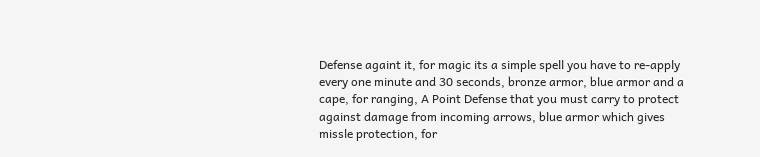Defense againt it, for magic its a simple spell you have to re-apply every one minute and 30 seconds, bronze armor, blue armor and a cape, for ranging, A Point Defense that you must carry to protect against damage from incoming arrows, blue armor which gives missle protection, for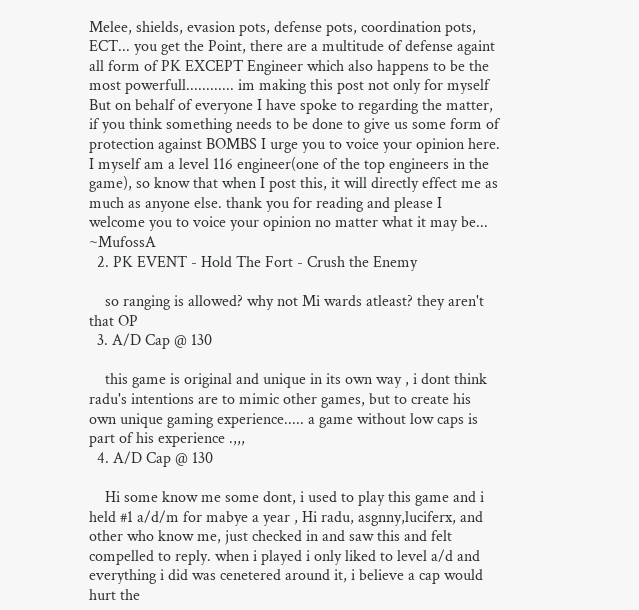Melee, shields, evasion pots, defense pots, coordination pots, ECT... you get the Point, there are a multitude of defense againt all form of PK EXCEPT Engineer which also happens to be the most powerfull............ im making this post not only for myself But on behalf of everyone I have spoke to regarding the matter, if you think something needs to be done to give us some form of protection against BOMBS I urge you to voice your opinion here. I myself am a level 116 engineer(one of the top engineers in the game), so know that when I post this, it will directly effect me as much as anyone else. thank you for reading and please I welcome you to voice your opinion no matter what it may be... ~MufossA
  2. PK EVENT - Hold The Fort - Crush the Enemy

    so ranging is allowed? why not Mi wards atleast? they aren't that OP
  3. A/D Cap @ 130

    this game is original and unique in its own way , i dont think radu's intentions are to mimic other games, but to create his own unique gaming experience..... a game without low caps is part of his experience .,,,
  4. A/D Cap @ 130

    Hi some know me some dont, i used to play this game and i held #1 a/d/m for mabye a year , Hi radu, asgnny,luciferx, and other who know me, just checked in and saw this and felt compelled to reply. when i played i only liked to level a/d and everything i did was cenetered around it, i believe a cap would hurt the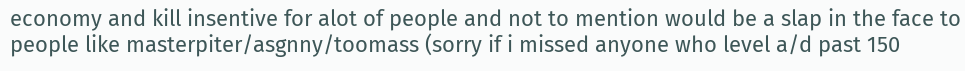economy and kill insentive for alot of people and not to mention would be a slap in the face to people like masterpiter/asgnny/toomass (sorry if i missed anyone who level a/d past 150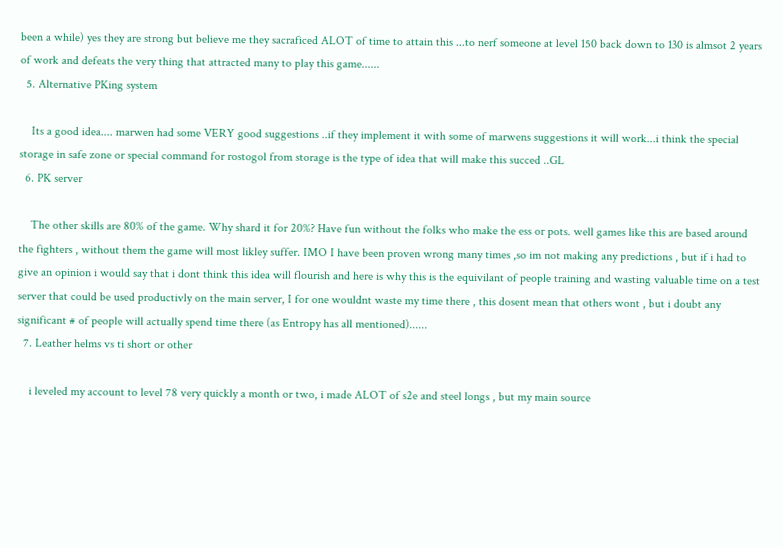been a while) yes they are strong but believe me they sacraficed ALOT of time to attain this ...to nerf someone at level 150 back down to 130 is almsot 2 years of work and defeats the very thing that attracted many to play this game......
  5. Alternative PKing system

    Its a good idea.... marwen had some VERY good suggestions ..if they implement it with some of marwens suggestions it will work...i think the special storage in safe zone or special command for rostogol from storage is the type of idea that will make this succed ..GL
  6. PK server

    The other skills are 80% of the game. Why shard it for 20%? Have fun without the folks who make the ess or pots. well games like this are based around the fighters , without them the game will most likley suffer. IMO I have been proven wrong many times ,so im not making any predictions , but if i had to give an opinion i would say that i dont think this idea will flourish and here is why this is the equivilant of people training and wasting valuable time on a test server that could be used productivly on the main server, I for one wouldnt waste my time there , this dosent mean that others wont , but i doubt any significant # of people will actually spend time there (as Entropy has all mentioned)......
  7. Leather helms vs ti short or other

    i leveled my account to level 78 very quickly a month or two, i made ALOT of s2e and steel longs , but my main source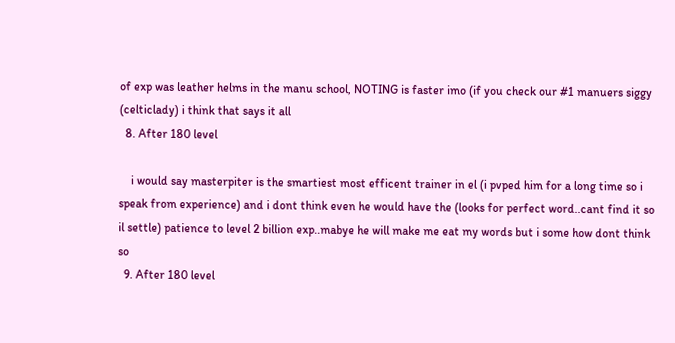of exp was leather helms in the manu school, NOTING is faster imo (if you check our #1 manuers siggy (celticlady) i think that says it all
  8. After 180 level

    i would say masterpiter is the smartiest most efficent trainer in el (i pvped him for a long time so i speak from experience) and i dont think even he would have the (looks for perfect word..cant find it so il settle) patience to level 2 billion exp..mabye he will make me eat my words but i some how dont think so
  9. After 180 level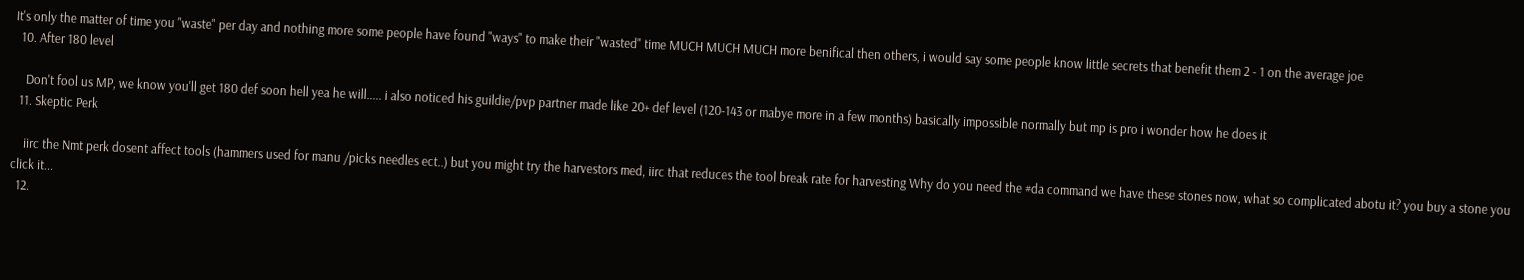It's only the matter of time you "waste" per day and nothing more some people have found "ways" to make their "wasted" time MUCH MUCH MUCH more benifical then others, i would say some people know little secrets that benefit them 2 - 1 on the average joe
  10. After 180 level

    Don't fool us MP, we know you'll get 180 def soon hell yea he will..... i also noticed his guildie/pvp partner made like 20+ def level (120-143 or mabye more in a few months) basically impossible normally but mp is pro i wonder how he does it
  11. Skeptic Perk

    iirc the Nmt perk dosent affect tools (hammers used for manu /picks needles ect..) but you might try the harvestors med, iirc that reduces the tool break rate for harvesting Why do you need the #da command we have these stones now, what so complicated abotu it? you buy a stone you click it...
  12.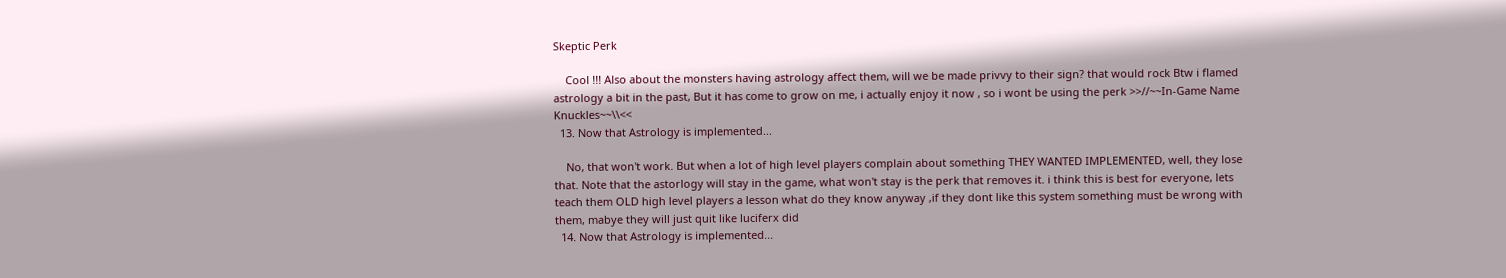Skeptic Perk

    Cool !!! Also about the monsters having astrology affect them, will we be made privvy to their sign? that would rock Btw i flamed astrology a bit in the past, But it has come to grow on me, i actually enjoy it now , so i wont be using the perk >>//~~In-Game Name Knuckles~~\\<<
  13. Now that Astrology is implemented...

    No, that won't work. But when a lot of high level players complain about something THEY WANTED IMPLEMENTED, well, they lose that. Note that the astorlogy will stay in the game, what won't stay is the perk that removes it. i think this is best for everyone, lets teach them OLD high level players a lesson what do they know anyway ,if they dont like this system something must be wrong with them, mabye they will just quit like luciferx did
  14. Now that Astrology is implemented...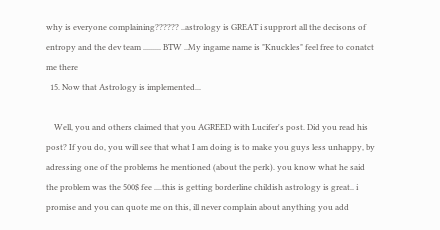why is everyone complaining?????? ..astrology is GREAT i supprort all the decisons of entropy and the dev team ......... BTW ..My ingame name is "Knuckles" feel free to conatct me there
  15. Now that Astrology is implemented...

    Well, you and others claimed that you AGREED with Lucifer's post. Did you read his post? If you do, you will see that what I am doing is to make you guys less unhappy, by adressing one of the problems he mentioned (about the perk). you know what he said the problem was the 500$ fee ....this is getting borderline childish astrology is great.. i promise and you can quote me on this, ill never complain about anything you add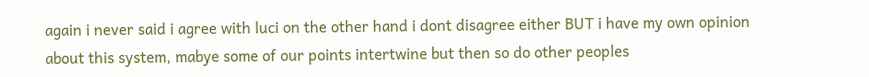again i never said i agree with luci on the other hand i dont disagree either BUT i have my own opinion about this system, mabye some of our points intertwine but then so do other peoples